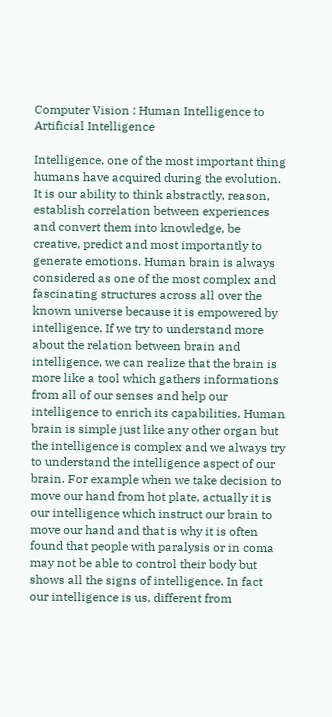Computer Vision : Human Intelligence to Artificial Intelligence

Intelligence, one of the most important thing humans have acquired during the evolution. It is our ability to think abstractly, reason, establish correlation between experiences and convert them into knowledge, be creative, predict and most importantly to generate emotions. Human brain is always considered as one of the most complex and fascinating structures across all over the known universe because it is empowered by intelligence. If we try to understand more about the relation between brain and intelligence, we can realize that the brain is more like a tool which gathers informations from all of our senses and help our intelligence to enrich its capabilities. Human brain is simple just like any other organ but the intelligence is complex and we always try to understand the intelligence aspect of our brain. For example when we take decision to move our hand from hot plate, actually it is our intelligence which instruct our brain to move our hand and that is why it is often found that people with paralysis or in coma may not be able to control their body but shows all the signs of intelligence. In fact our intelligence is us, different from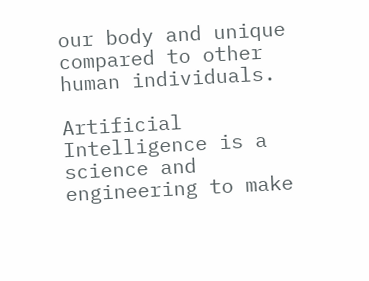our body and unique compared to other human individuals.

Artificial Intelligence is a science and engineering to make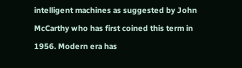intelligent machines as suggested by John McCarthy who has first coined this term in 1956. Modern era has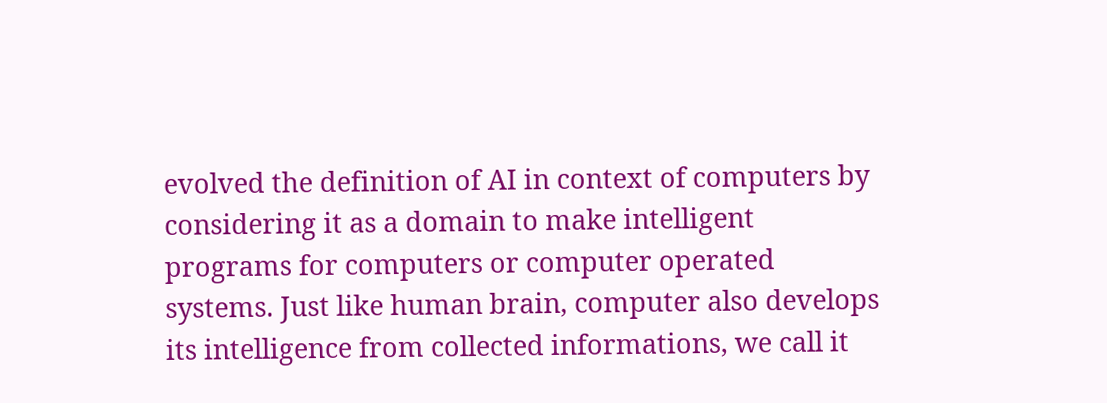evolved the definition of AI in context of computers by considering it as a domain to make intelligent programs for computers or computer operated systems. Just like human brain, computer also develops its intelligence from collected informations, we call it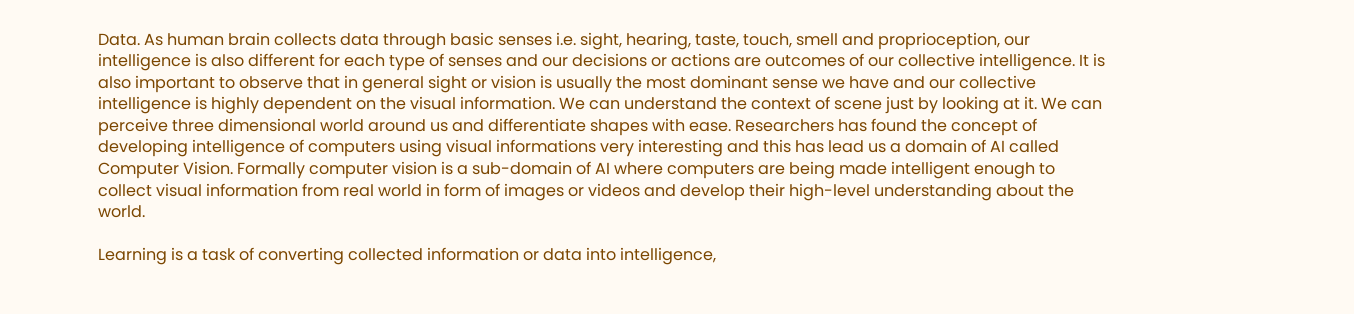Data. As human brain collects data through basic senses i.e. sight, hearing, taste, touch, smell and proprioception, our intelligence is also different for each type of senses and our decisions or actions are outcomes of our collective intelligence. It is also important to observe that in general sight or vision is usually the most dominant sense we have and our collective intelligence is highly dependent on the visual information. We can understand the context of scene just by looking at it. We can perceive three dimensional world around us and differentiate shapes with ease. Researchers has found the concept of developing intelligence of computers using visual informations very interesting and this has lead us a domain of AI called Computer Vision. Formally computer vision is a sub-domain of AI where computers are being made intelligent enough to collect visual information from real world in form of images or videos and develop their high-level understanding about the world.

Learning is a task of converting collected information or data into intelligence,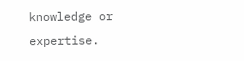knowledge or expertise.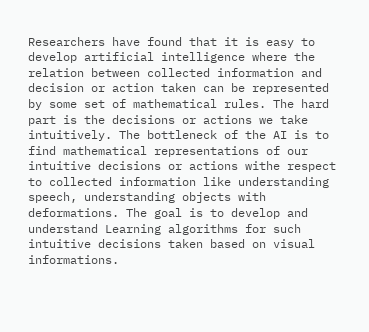Researchers have found that it is easy to develop artificial intelligence where the relation between collected information and decision or action taken can be represented by some set of mathematical rules. The hard part is the decisions or actions we take intuitively. The bottleneck of the AI is to find mathematical representations of our intuitive decisions or actions withe respect to collected information like understanding speech, understanding objects with deformations. The goal is to develop and understand Learning algorithms for such intuitive decisions taken based on visual informations.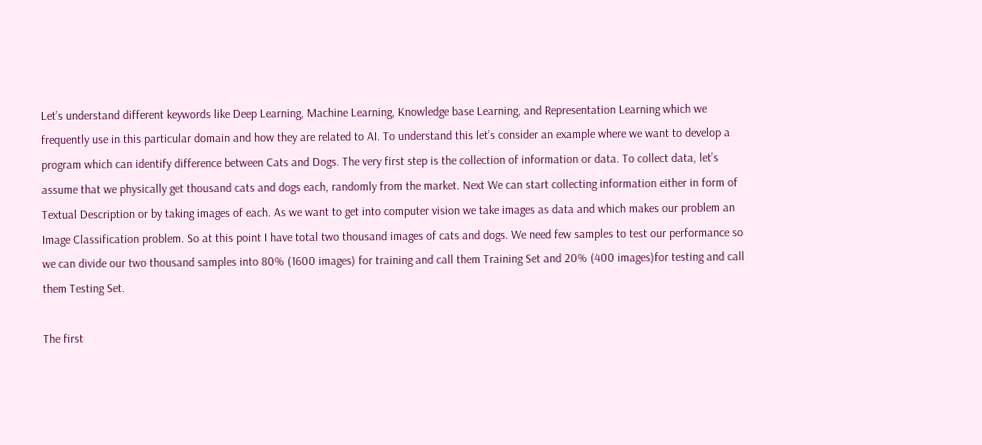Let’s understand different keywords like Deep Learning, Machine Learning, Knowledge base Learning, and Representation Learning which we frequently use in this particular domain and how they are related to AI. To understand this let’s consider an example where we want to develop a program which can identify difference between Cats and Dogs. The very first step is the collection of information or data. To collect data, let’s assume that we physically get thousand cats and dogs each, randomly from the market. Next We can start collecting information either in form of Textual Description or by taking images of each. As we want to get into computer vision we take images as data and which makes our problem an Image Classification problem. So at this point I have total two thousand images of cats and dogs. We need few samples to test our performance so we can divide our two thousand samples into 80% (1600 images) for training and call them Training Set and 20% (400 images)for testing and call them Testing Set.

The first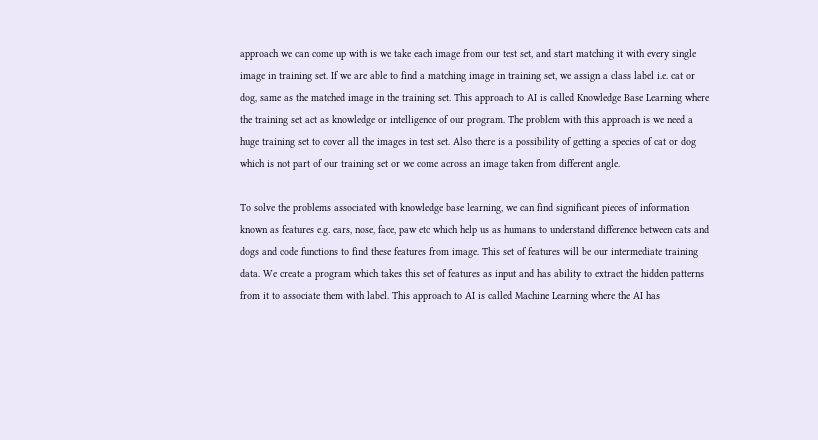approach we can come up with is we take each image from our test set, and start matching it with every single image in training set. If we are able to find a matching image in training set, we assign a class label i.e. cat or dog, same as the matched image in the training set. This approach to AI is called Knowledge Base Learning where the training set act as knowledge or intelligence of our program. The problem with this approach is we need a huge training set to cover all the images in test set. Also there is a possibility of getting a species of cat or dog which is not part of our training set or we come across an image taken from different angle.

To solve the problems associated with knowledge base learning, we can find significant pieces of information known as features e.g. ears, nose, face, paw etc which help us as humans to understand difference between cats and dogs and code functions to find these features from image. This set of features will be our intermediate training data. We create a program which takes this set of features as input and has ability to extract the hidden patterns from it to associate them with label. This approach to AI is called Machine Learning where the AI has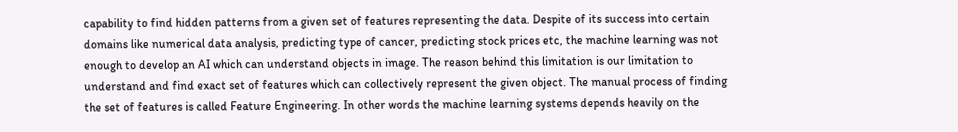capability to find hidden patterns from a given set of features representing the data. Despite of its success into certain domains like numerical data analysis, predicting type of cancer, predicting stock prices etc, the machine learning was not enough to develop an AI which can understand objects in image. The reason behind this limitation is our limitation to understand and find exact set of features which can collectively represent the given object. The manual process of finding the set of features is called Feature Engineering. In other words the machine learning systems depends heavily on the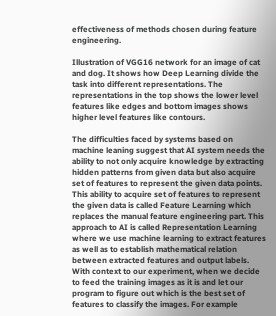effectiveness of methods chosen during feature engineering.

Illustration of VGG16 network for an image of cat and dog. It shows how Deep Learning divide the task into different representations. The representations in the top shows the lower level features like edges and bottom images shows higher level features like contours.

The difficulties faced by systems based on machine leaning suggest that AI system needs the ability to not only acquire knowledge by extracting hidden patterns from given data but also acquire set of features to represent the given data points. This ability to acquire set of features to represent the given data is called Feature Learning which replaces the manual feature engineering part. This approach to AI is called Representation Learning where we use machine learning to extract features as well as to establish mathematical relation between extracted features and output labels. With context to our experiment, when we decide to feed the training images as it is and let our program to figure out which is the best set of features to classify the images. For example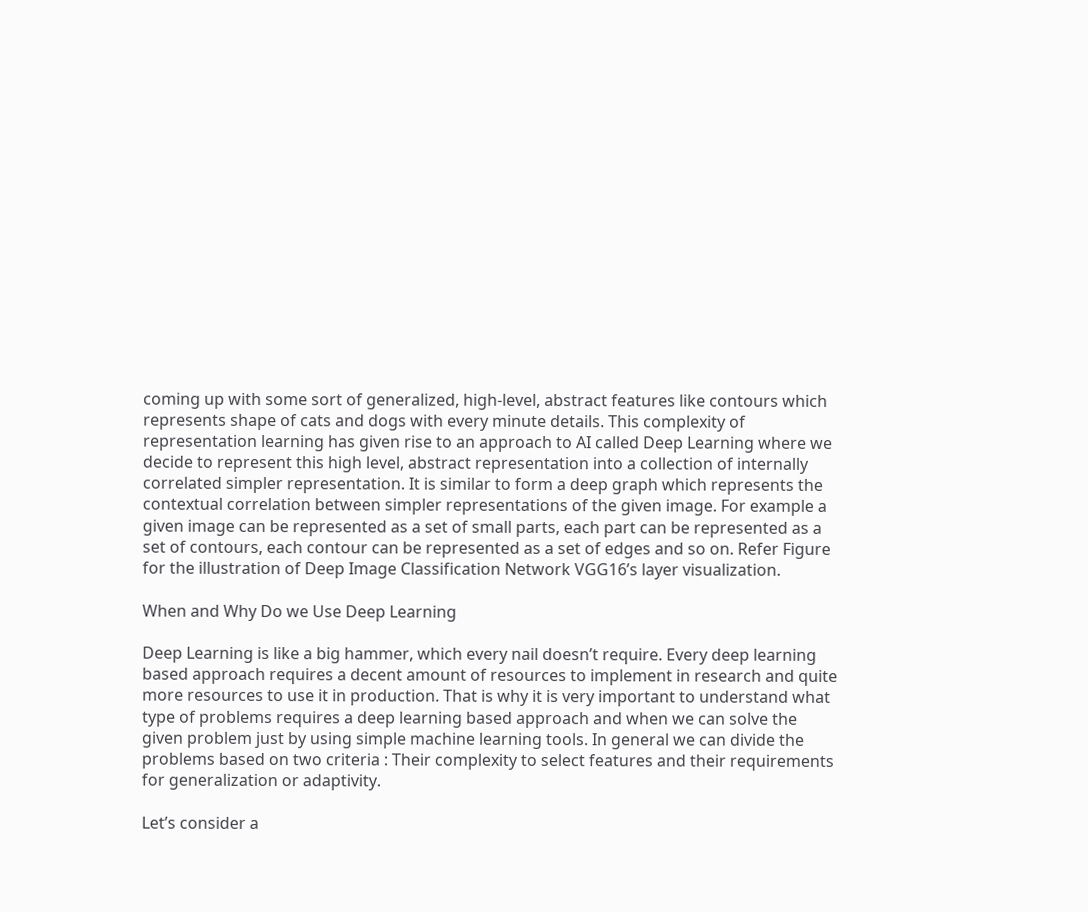coming up with some sort of generalized, high-level, abstract features like contours which represents shape of cats and dogs with every minute details. This complexity of representation learning has given rise to an approach to AI called Deep Learning where we decide to represent this high level, abstract representation into a collection of internally correlated simpler representation. It is similar to form a deep graph which represents the contextual correlation between simpler representations of the given image. For example a given image can be represented as a set of small parts, each part can be represented as a set of contours, each contour can be represented as a set of edges and so on. Refer Figure for the illustration of Deep Image Classification Network VGG16’s layer visualization.

When and Why Do we Use Deep Learning

Deep Learning is like a big hammer, which every nail doesn’t require. Every deep learning based approach requires a decent amount of resources to implement in research and quite more resources to use it in production. That is why it is very important to understand what type of problems requires a deep learning based approach and when we can solve the given problem just by using simple machine learning tools. In general we can divide the problems based on two criteria : Their complexity to select features and their requirements for generalization or adaptivity.

Let’s consider a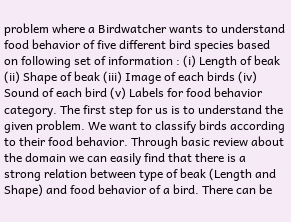problem where a Birdwatcher wants to understand food behavior of five different bird species based on following set of information : (i) Length of beak (ii) Shape of beak (iii) Image of each birds (iv) Sound of each bird (v) Labels for food behavior category. The first step for us is to understand the given problem. We want to classify birds according to their food behavior. Through basic review about the domain we can easily find that there is a strong relation between type of beak (Length and Shape) and food behavior of a bird. There can be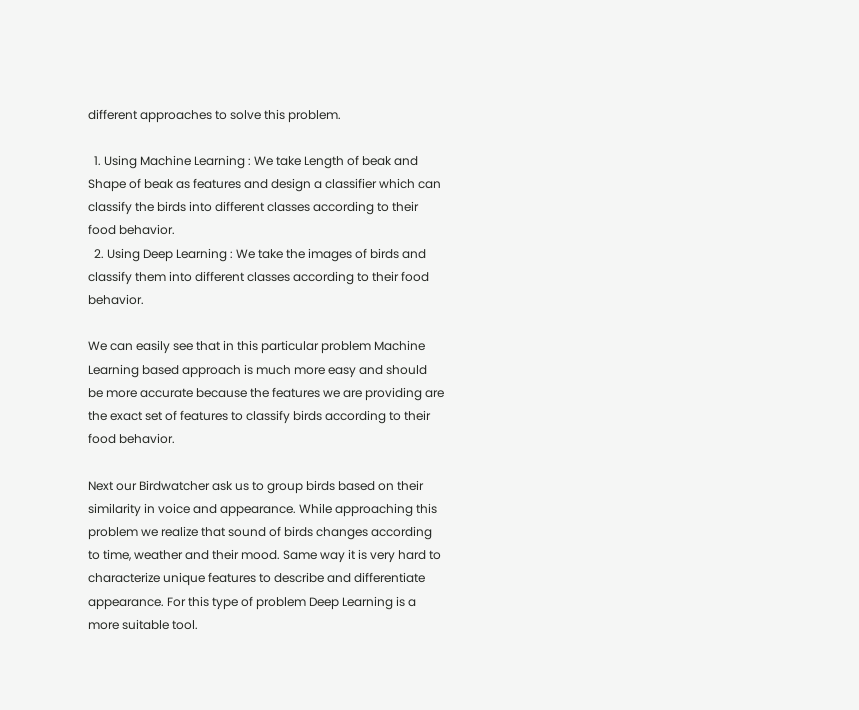different approaches to solve this problem.

  1. Using Machine Learning : We take Length of beak and Shape of beak as features and design a classifier which can classify the birds into different classes according to their food behavior.
  2. Using Deep Learning : We take the images of birds and classify them into different classes according to their food behavior.

We can easily see that in this particular problem Machine Learning based approach is much more easy and should be more accurate because the features we are providing are the exact set of features to classify birds according to their food behavior.

Next our Birdwatcher ask us to group birds based on their similarity in voice and appearance. While approaching this problem we realize that sound of birds changes according to time, weather and their mood. Same way it is very hard to characterize unique features to describe and differentiate appearance. For this type of problem Deep Learning is a more suitable tool.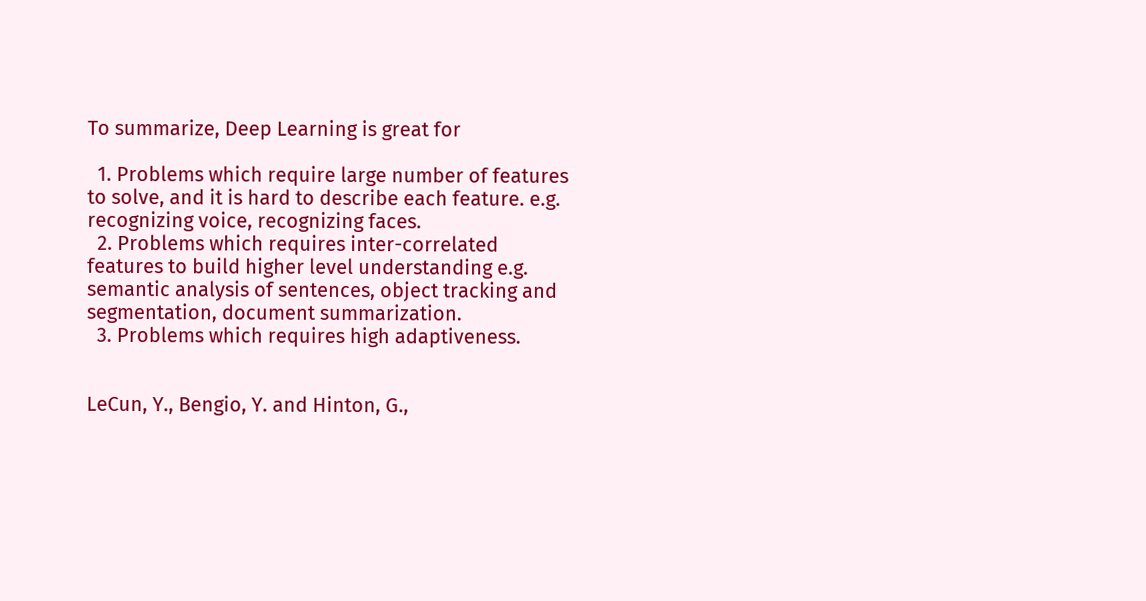To summarize, Deep Learning is great for

  1. Problems which require large number of features to solve, and it is hard to describe each feature. e.g. recognizing voice, recognizing faces.
  2. Problems which requires inter-correlated features to build higher level understanding e.g. semantic analysis of sentences, object tracking and segmentation, document summarization.
  3. Problems which requires high adaptiveness.


LeCun, Y., Bengio, Y. and Hinton, G.,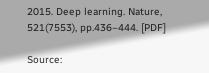2015. Deep learning. Nature, 521(7553), pp.436–444. [PDF]

Source: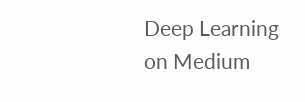Deep Learning on Medium